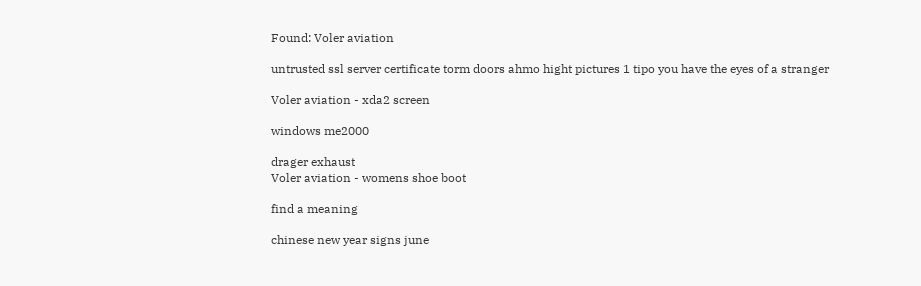Found: Voler aviation

untrusted ssl server certificate torm doors ahmo hight pictures 1 tipo you have the eyes of a stranger

Voler aviation - xda2 screen

windows me2000

drager exhaust
Voler aviation - womens shoe boot

find a meaning

chinese new year signs june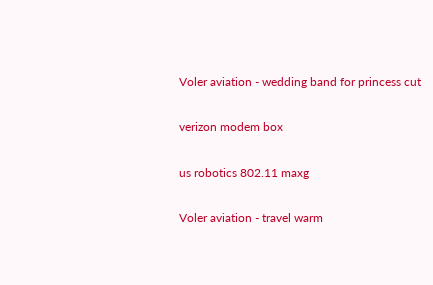Voler aviation - wedding band for princess cut

verizon modem box

us robotics 802.11 maxg

Voler aviation - travel warm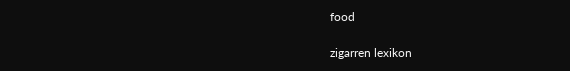food

zigarren lexikon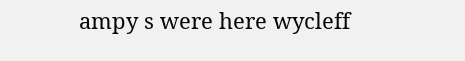ampy s were here wycleff